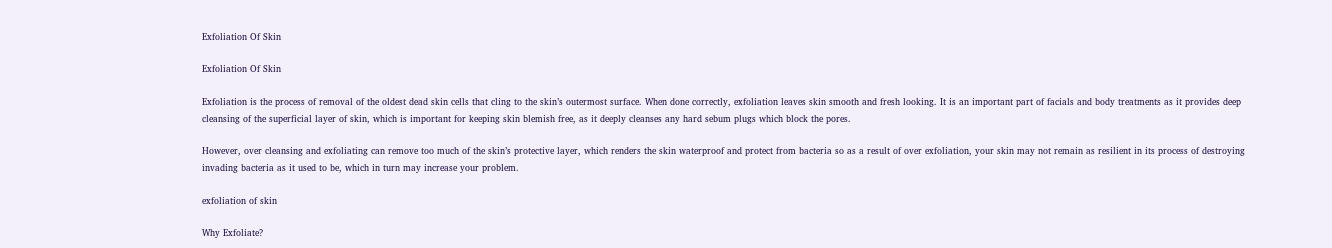Exfoliation Of Skin

Exfoliation Of Skin

Exfoliation is the process of removal of the oldest dead skin cells that cling to the skin’s outermost surface. When done correctly, exfoliation leaves skin smooth and fresh looking. It is an important part of facials and body treatments as it provides deep cleansing of the superficial layer of skin, which is important for keeping skin blemish free, as it deeply cleanses any hard sebum plugs which block the pores.

However, over cleansing and exfoliating can remove too much of the skin’s protective layer, which renders the skin waterproof and protect from bacteria so as a result of over exfoliation, your skin may not remain as resilient in its process of destroying invading bacteria as it used to be, which in turn may increase your problem.

exfoliation of skin

Why Exfoliate?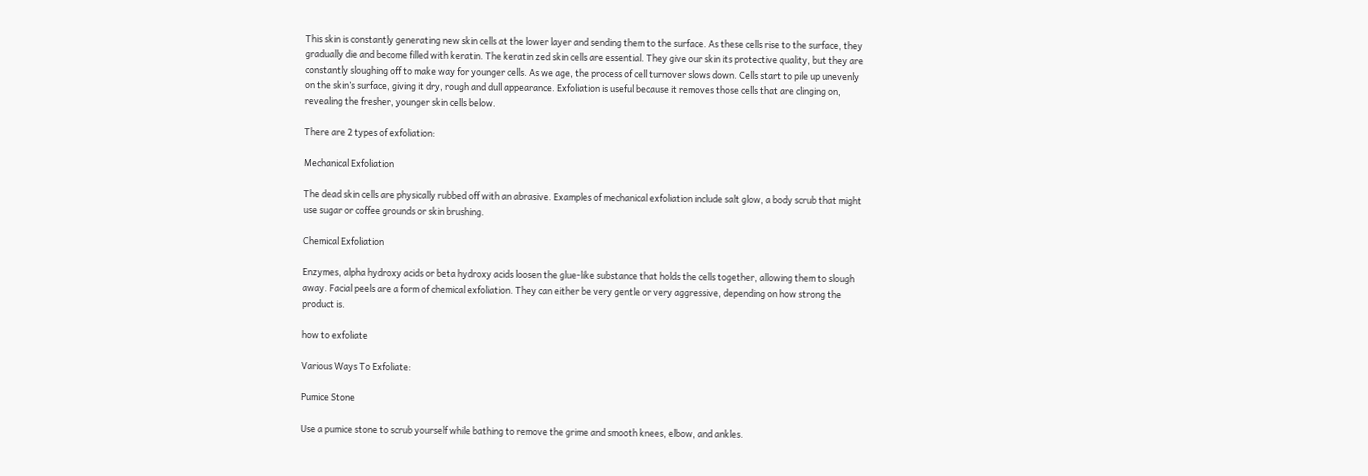This skin is constantly generating new skin cells at the lower layer and sending them to the surface. As these cells rise to the surface, they gradually die and become filled with keratin. The keratin zed skin cells are essential. They give our skin its protective quality, but they are constantly sloughing off to make way for younger cells. As we age, the process of cell turnover slows down. Cells start to pile up unevenly on the skin’s surface, giving it dry, rough and dull appearance. Exfoliation is useful because it removes those cells that are clinging on, revealing the fresher, younger skin cells below.

There are 2 types of exfoliation:

Mechanical Exfoliation

The dead skin cells are physically rubbed off with an abrasive. Examples of mechanical exfoliation include salt glow, a body scrub that might use sugar or coffee grounds or skin brushing.

Chemical Exfoliation

Enzymes, alpha hydroxy acids or beta hydroxy acids loosen the glue-like substance that holds the cells together, allowing them to slough away. Facial peels are a form of chemical exfoliation. They can either be very gentle or very aggressive, depending on how strong the product is.

how to exfoliate

Various Ways To Exfoliate:

Pumice Stone

Use a pumice stone to scrub yourself while bathing to remove the grime and smooth knees, elbow, and ankles.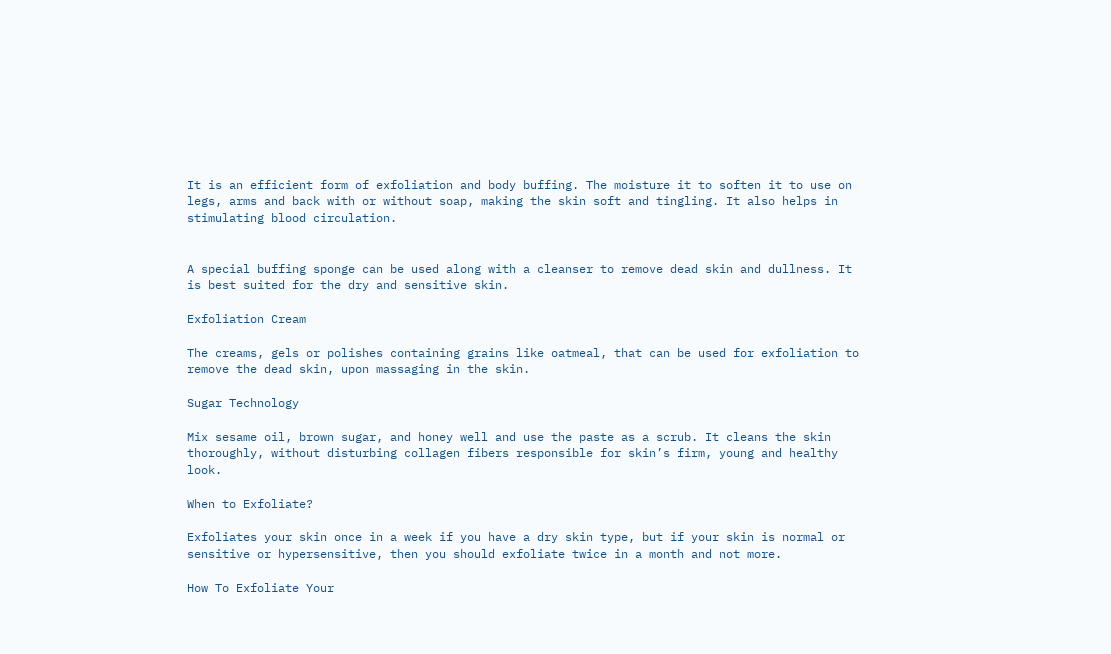It is an efficient form of exfoliation and body buffing. The moisture it to soften it to use on legs, arms and back with or without soap, making the skin soft and tingling. It also helps in stimulating blood circulation.


A special buffing sponge can be used along with a cleanser to remove dead skin and dullness. It is best suited for the dry and sensitive skin.

Exfoliation Cream

The creams, gels or polishes containing grains like oatmeal, that can be used for exfoliation to remove the dead skin, upon massaging in the skin.

Sugar Technology

Mix sesame oil, brown sugar, and honey well and use the paste as a scrub. It cleans the skin thoroughly, without disturbing collagen fibers responsible for skin’s firm, young and healthy look.

When to Exfoliate?

Exfoliates your skin once in a week if you have a dry skin type, but if your skin is normal or sensitive or hypersensitive, then you should exfoliate twice in a month and not more.

How To Exfoliate Your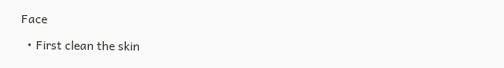Face

  • First clean the skin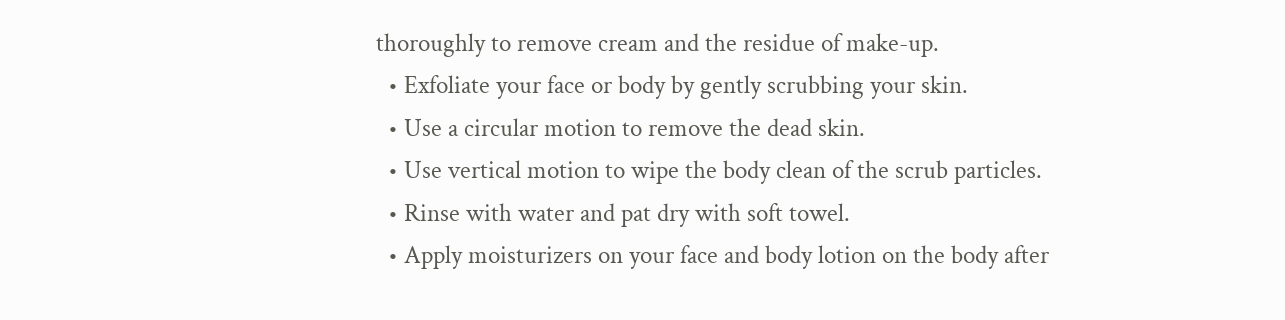thoroughly to remove cream and the residue of make-up.
  • Exfoliate your face or body by gently scrubbing your skin.
  • Use a circular motion to remove the dead skin.
  • Use vertical motion to wipe the body clean of the scrub particles.
  • Rinse with water and pat dry with soft towel.
  • Apply moisturizers on your face and body lotion on the body after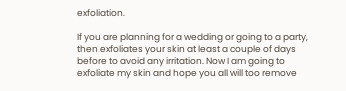exfoliation.

If you are planning for a wedding or going to a party, then exfoliates your skin at least a couple of days before to avoid any irritation. Now I am going to exfoliate my skin and hope you all will too remove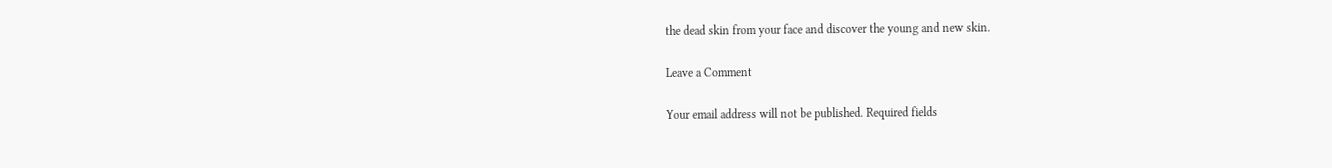the dead skin from your face and discover the young and new skin.

Leave a Comment

Your email address will not be published. Required fields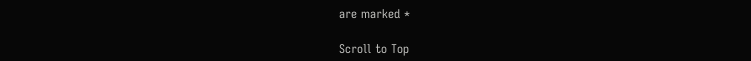are marked *

Scroll to Top